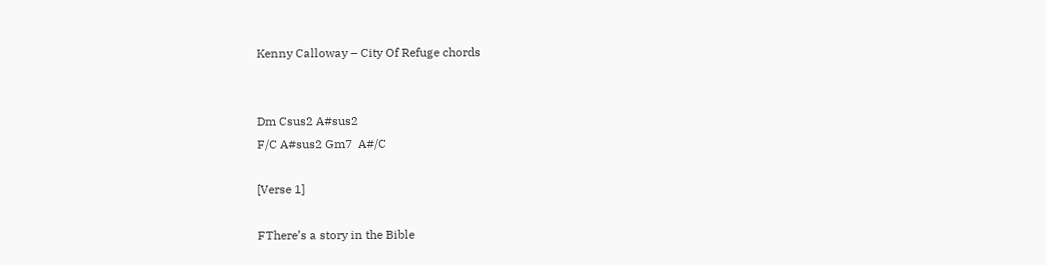Kenny Calloway – City Of Refuge chords


Dm Csus2 A#sus2
F/C A#sus2 Gm7  A#/C

[Verse 1]

FThere’s a story in the Bible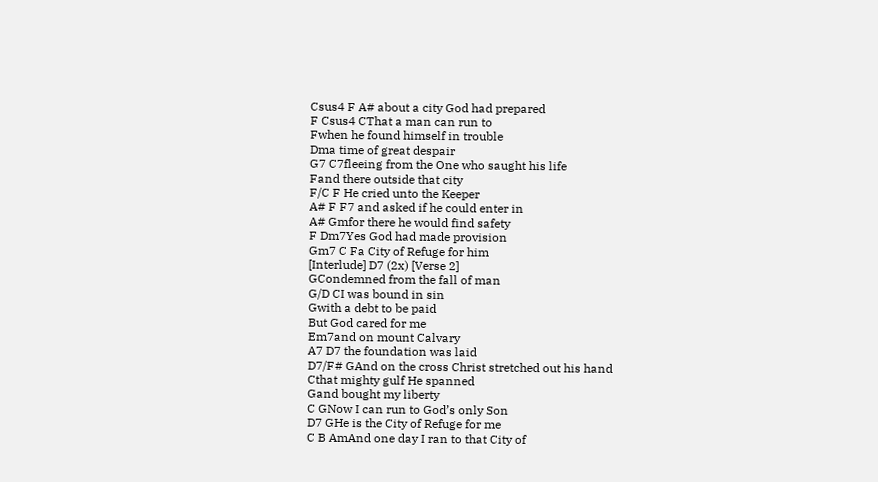Csus4 F A# about a city God had prepared
F Csus4 CThat a man can run to
Fwhen he found himself in trouble
Dma time of great despair
G7 C7fleeing from the One who saught his life
Fand there outside that city
F/C F He cried unto the Keeper
A# F F7 and asked if he could enter in
A# Gmfor there he would find safety
F Dm7Yes God had made provision
Gm7 C Fa City of Refuge for him
[Interlude] D7 (2x) [Verse 2]
GCondemned from the fall of man
G/D CI was bound in sin
Gwith a debt to be paid
But God cared for me
Em7and on mount Calvary
A7 D7 the foundation was laid
D7/F# GAnd on the cross Christ stretched out his hand
Cthat mighty gulf He spanned
Gand bought my liberty
C GNow I can run to God’s only Son
D7 GHe is the City of Refuge for me
C B AmAnd one day I ran to that City of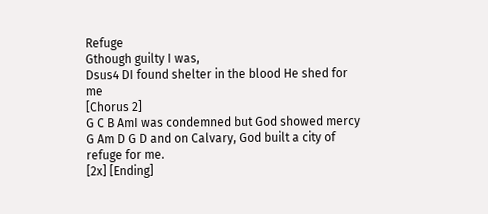Refuge
Gthough guilty I was,
Dsus4 DI found shelter in the blood He shed for me
[Chorus 2]
G C B AmI was condemned but God showed mercy
G Am D G D and on Calvary, God built a city of refuge for me.
[2x] [Ending]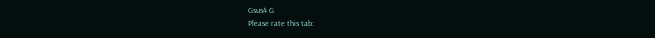Gsus4 G
Please rate this tab: